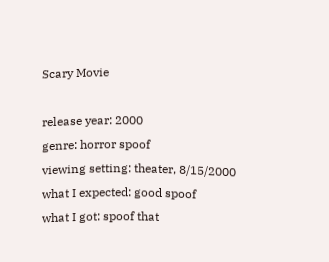Scary Movie

release year: 2000
genre: horror spoof
viewing setting: theater, 8/15/2000
what I expected: good spoof
what I got: spoof that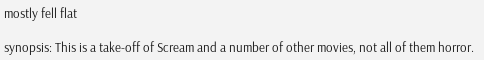mostly fell flat

synopsis: This is a take-off of Scream and a number of other movies, not all of them horror.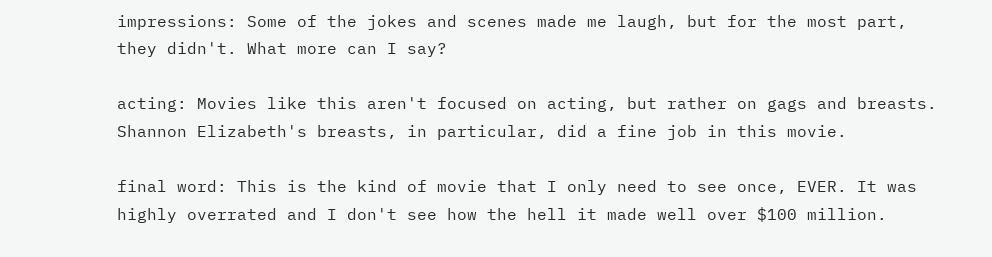impressions: Some of the jokes and scenes made me laugh, but for the most part, they didn't. What more can I say?

acting: Movies like this aren't focused on acting, but rather on gags and breasts. Shannon Elizabeth's breasts, in particular, did a fine job in this movie.

final word: This is the kind of movie that I only need to see once, EVER. It was highly overrated and I don't see how the hell it made well over $100 million.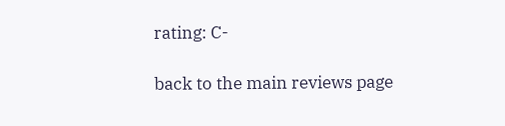rating: C-

back to the main reviews page